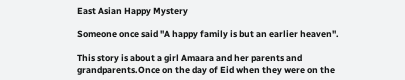East Asian Happy Mystery

Someone once said "A happy family is but an earlier heaven".

This story is about a girl Amaara and her parents and grandparents.Once on the day of Eid when they were on the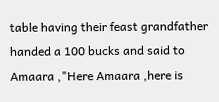table having their feast grandfather handed a 100 bucks and said to Amaara ,"Here Amaara ,here is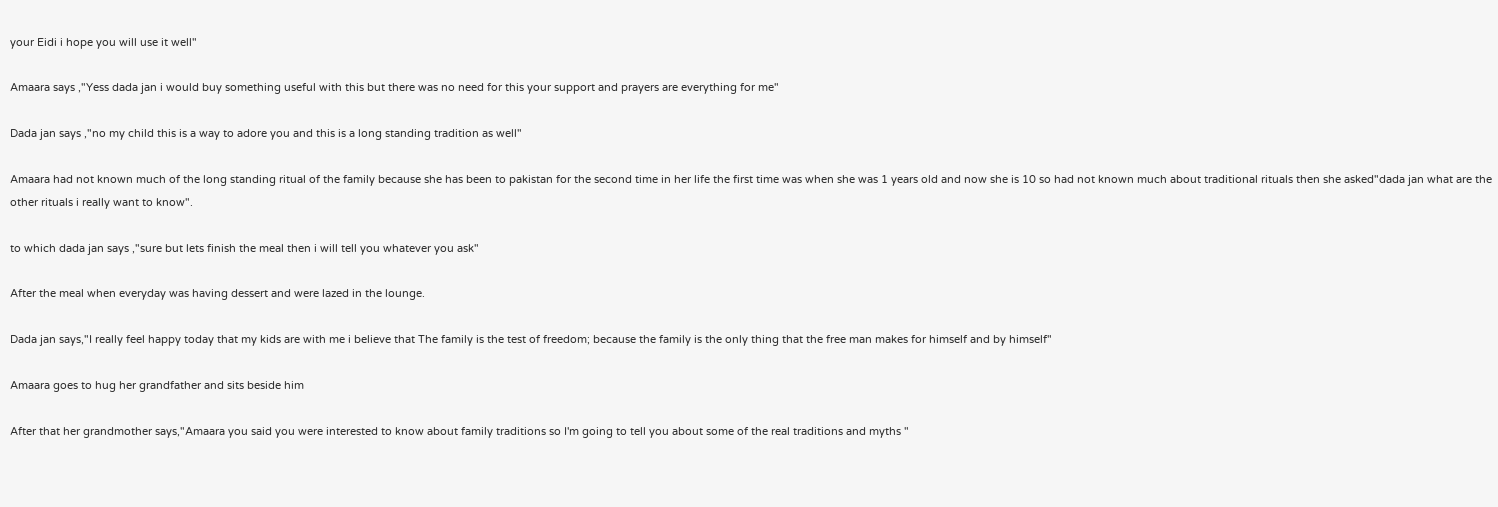your Eidi i hope you will use it well"

Amaara says ,"Yess dada jan i would buy something useful with this but there was no need for this your support and prayers are everything for me"

Dada jan says ,"no my child this is a way to adore you and this is a long standing tradition as well"

Amaara had not known much of the long standing ritual of the family because she has been to pakistan for the second time in her life the first time was when she was 1 years old and now she is 10 so had not known much about traditional rituals then she asked"dada jan what are the other rituals i really want to know".

to which dada jan says ,"sure but lets finish the meal then i will tell you whatever you ask"

After the meal when everyday was having dessert and were lazed in the lounge.

Dada jan says,"I really feel happy today that my kids are with me i believe that The family is the test of freedom; because the family is the only thing that the free man makes for himself and by himself"

Amaara goes to hug her grandfather and sits beside him

After that her grandmother says,"Amaara you said you were interested to know about family traditions so I'm going to tell you about some of the real traditions and myths "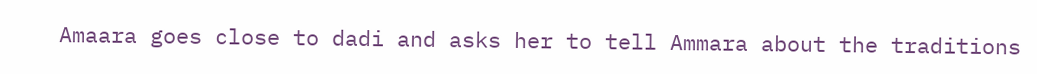Amaara goes close to dadi and asks her to tell Ammara about the traditions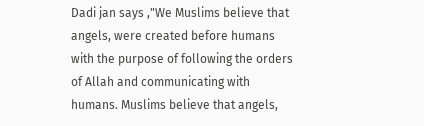Dadi jan says ,"We Muslims believe that angels, were created before humans with the purpose of following the orders of Allah and communicating with humans. Muslims believe that angels,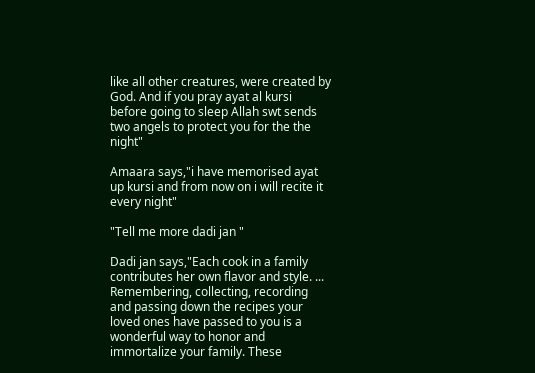like all other creatures, were created by God. And if you pray ayat al kursi before going to sleep Allah swt sends two angels to protect you for the the night"

Amaara says,"i have memorised ayat up kursi and from now on i will recite it every night"

"Tell me more dadi jan "

Dadi jan says,"Each cook in a family contributes her own flavor and style. ... Remembering, collecting, recording and passing down the recipes your loved ones have passed to you is a wonderful way to honor and immortalize your family. These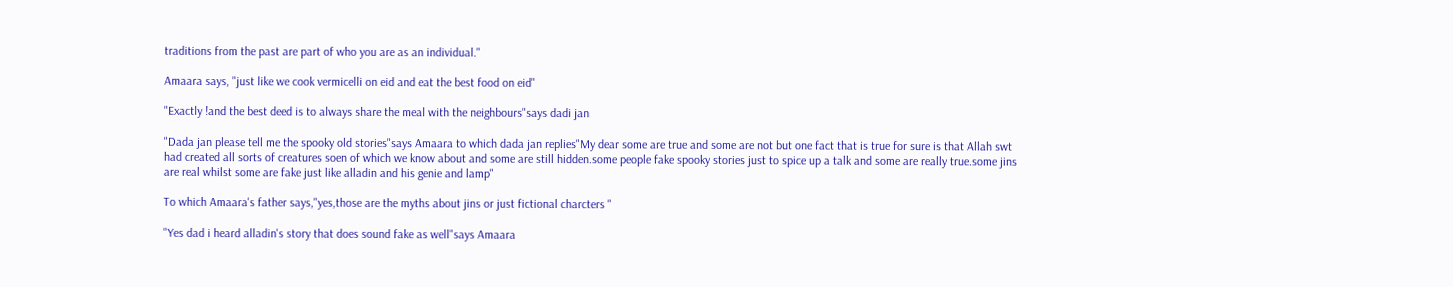traditions from the past are part of who you are as an individual."

Amaara says, "just like we cook vermicelli on eid and eat the best food on eid"

"Exactly !and the best deed is to always share the meal with the neighbours"says dadi jan

"Dada jan please tell me the spooky old stories"says Amaara to which dada jan replies"My dear some are true and some are not but one fact that is true for sure is that Allah swt had created all sorts of creatures soen of which we know about and some are still hidden.some people fake spooky stories just to spice up a talk and some are really true.some jins are real whilst some are fake just like alladin and his genie and lamp"

To which Amaara's father says,"yes,those are the myths about jins or just fictional charcters "

"Yes dad i heard alladin's story that does sound fake as well"says Amaara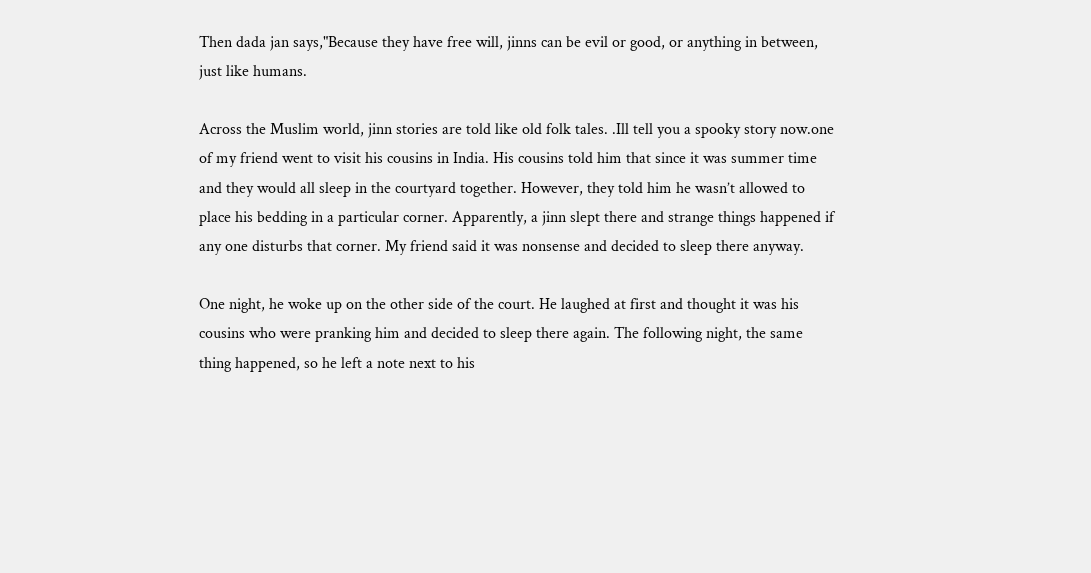Then dada jan says,"Because they have free will, jinns can be evil or good, or anything in between, just like humans.

Across the Muslim world, jinn stories are told like old folk tales. .Ill tell you a spooky story now.one of my friend went to visit his cousins in India. His cousins told him that since it was summer time and they would all sleep in the courtyard together. However, they told him he wasn’t allowed to place his bedding in a particular corner. Apparently, a jinn slept there and strange things happened if any one disturbs that corner. My friend said it was nonsense and decided to sleep there anyway.

One night, he woke up on the other side of the court. He laughed at first and thought it was his cousins who were pranking him and decided to sleep there again. The following night, the same thing happened, so he left a note next to his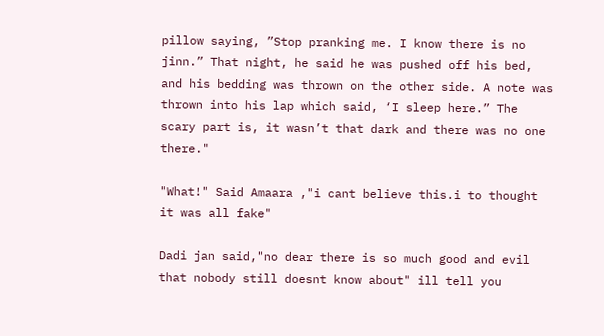pillow saying, ”Stop pranking me. I know there is no jinn.” That night, he said he was pushed off his bed, and his bedding was thrown on the other side. A note was thrown into his lap which said, ‘I sleep here.” The scary part is, it wasn’t that dark and there was no one there."

"What!" Said Amaara ,"i cant believe this.i to thought it was all fake"

Dadi jan said,"no dear there is so much good and evil that nobody still doesnt know about" ill tell you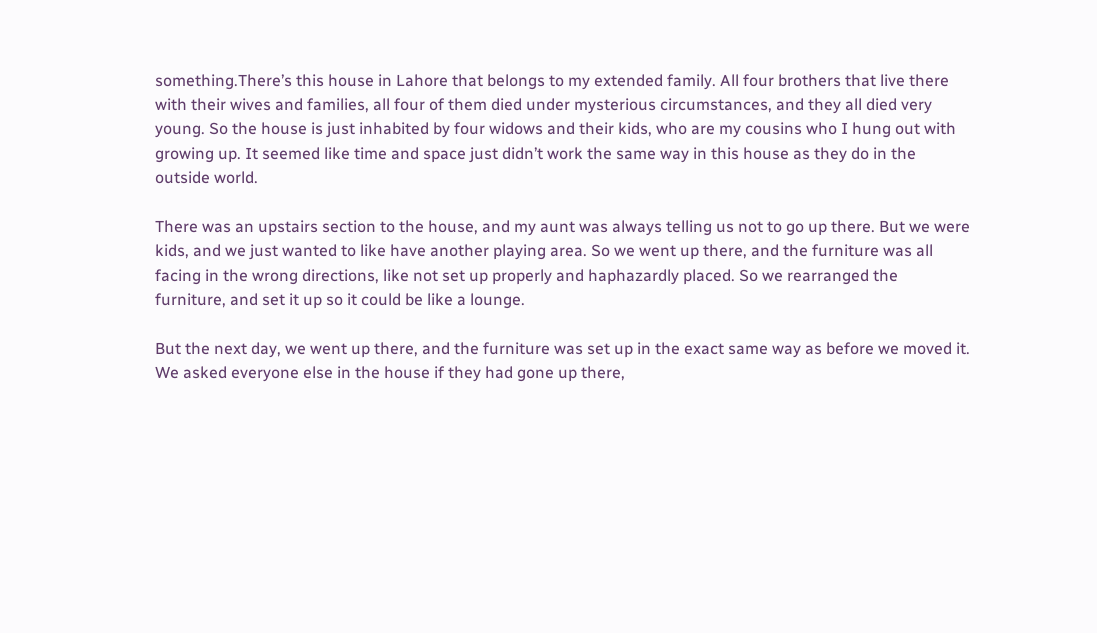something.There’s this house in Lahore that belongs to my extended family. All four brothers that live there with their wives and families, all four of them died under mysterious circumstances, and they all died very young. So the house is just inhabited by four widows and their kids, who are my cousins who I hung out with growing up. It seemed like time and space just didn’t work the same way in this house as they do in the outside world.

There was an upstairs section to the house, and my aunt was always telling us not to go up there. But we were kids, and we just wanted to like have another playing area. So we went up there, and the furniture was all facing in the wrong directions, like not set up properly and haphazardly placed. So we rearranged the furniture, and set it up so it could be like a lounge.

But the next day, we went up there, and the furniture was set up in the exact same way as before we moved it. We asked everyone else in the house if they had gone up there,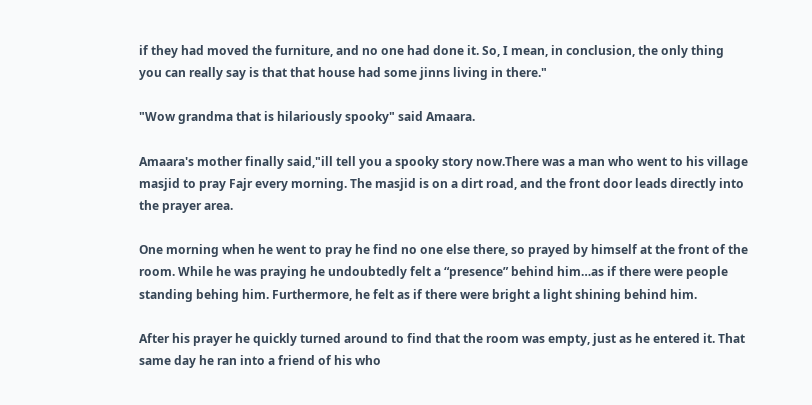if they had moved the furniture, and no one had done it. So, I mean, in conclusion, the only thing you can really say is that that house had some jinns living in there."

"Wow grandma that is hilariously spooky" said Amaara.

Amaara's mother finally said,"ill tell you a spooky story now.There was a man who went to his village masjid to pray Fajr every morning. The masjid is on a dirt road, and the front door leads directly into the prayer area.

One morning when he went to pray he find no one else there, so prayed by himself at the front of the room. While he was praying he undoubtedly felt a “presence” behind him…as if there were people standing behing him. Furthermore, he felt as if there were bright a light shining behind him.

After his prayer he quickly turned around to find that the room was empty, just as he entered it. That same day he ran into a friend of his who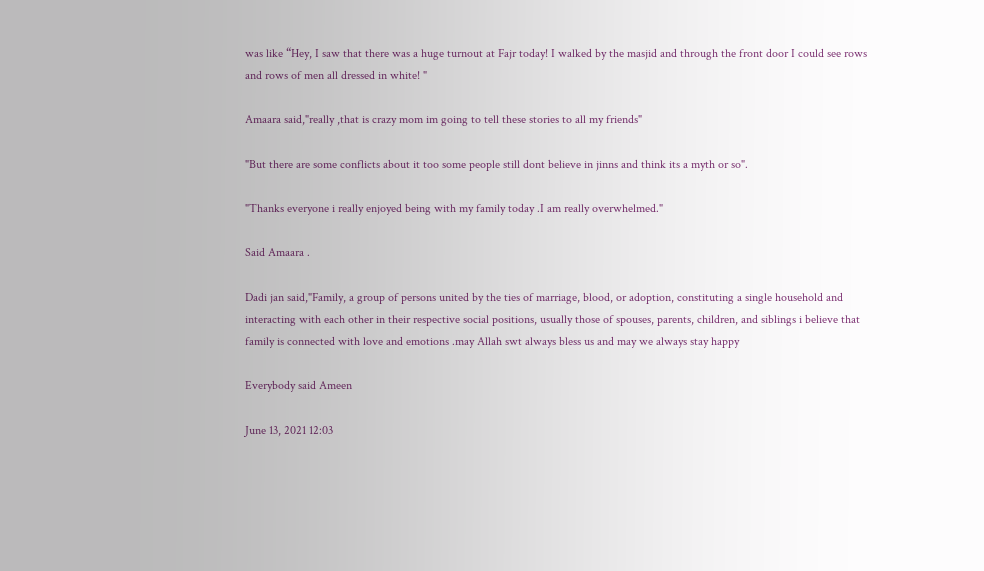was like “Hey, I saw that there was a huge turnout at Fajr today! I walked by the masjid and through the front door I could see rows and rows of men all dressed in white! "

Amaara said,"really ,that is crazy mom im going to tell these stories to all my friends"

"But there are some conflicts about it too some people still dont believe in jinns and think its a myth or so".

"Thanks everyone i really enjoyed being with my family today .I am really overwhelmed."

Said Amaara .

Dadi jan said,"Family, a group of persons united by the ties of marriage, blood, or adoption, constituting a single household and interacting with each other in their respective social positions, usually those of spouses, parents, children, and siblings i believe that family is connected with love and emotions .may Allah swt always bless us and may we always stay happy

Everybody said Ameen

June 13, 2021 12:03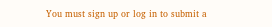You must sign up or log in to submit a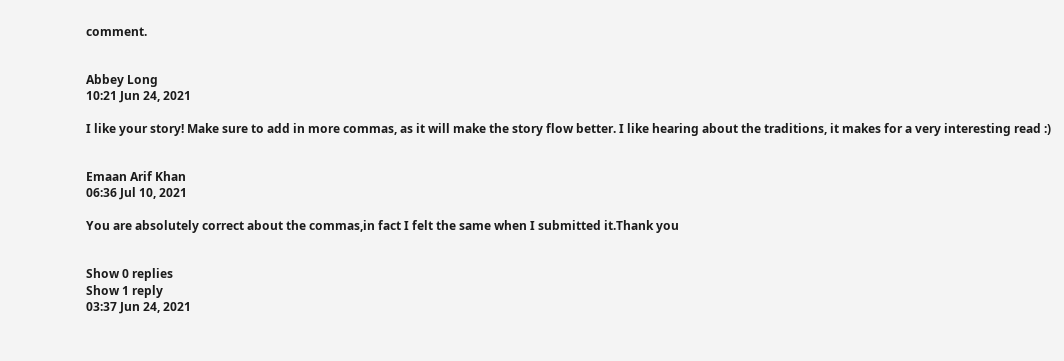comment.


Abbey Long
10:21 Jun 24, 2021

I like your story! Make sure to add in more commas, as it will make the story flow better. I like hearing about the traditions, it makes for a very interesting read :)


Emaan Arif Khan
06:36 Jul 10, 2021

You are absolutely correct about the commas,in fact I felt the same when I submitted it.Thank you


Show 0 replies
Show 1 reply
03:37 Jun 24, 2021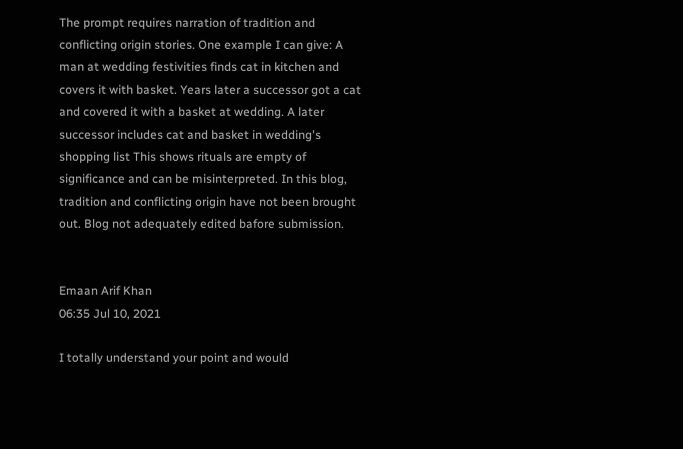The prompt requires narration of tradition and conflicting origin stories. One example I can give: A man at wedding festivities finds cat in kitchen and covers it with basket. Years later a successor got a cat and covered it with a basket at wedding. A later successor includes cat and basket in wedding's shopping list This shows rituals are empty of significance and can be misinterpreted. In this blog, tradition and conflicting origin have not been brought out. Blog not adequately edited bafore submission.


Emaan Arif Khan
06:35 Jul 10, 2021

I totally understand your point and would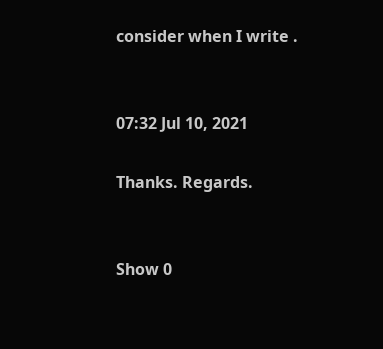consider when I write .


07:32 Jul 10, 2021

Thanks. Regards.


Show 0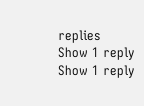replies
Show 1 reply
Show 1 reply